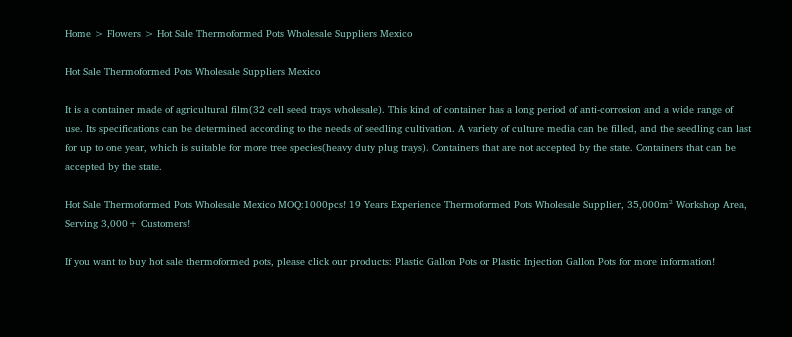Home > Flowers > Hot Sale Thermoformed Pots Wholesale Suppliers Mexico

Hot Sale Thermoformed Pots Wholesale Suppliers Mexico

It is a container made of agricultural film(32 cell seed trays wholesale). This kind of container has a long period of anti-corrosion and a wide range of use. Its specifications can be determined according to the needs of seedling cultivation. A variety of culture media can be filled, and the seedling can last for up to one year, which is suitable for more tree species(heavy duty plug trays). Containers that are not accepted by the state. Containers that can be accepted by the state.

Hot Sale Thermoformed Pots Wholesale Mexico MOQ:1000pcs! 19 Years Experience Thermoformed Pots Wholesale Supplier, 35,000m² Workshop Area, Serving 3,000+ Customers!

If you want to buy hot sale thermoformed pots, please click our products: Plastic Gallon Pots or Plastic Injection Gallon Pots for more information!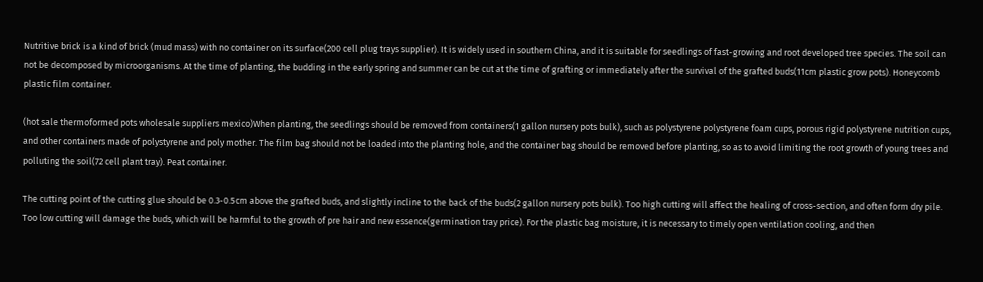Nutritive brick is a kind of brick (mud mass) with no container on its surface(200 cell plug trays supplier). It is widely used in southern China, and it is suitable for seedlings of fast-growing and root developed tree species. The soil can not be decomposed by microorganisms. At the time of planting, the budding in the early spring and summer can be cut at the time of grafting or immediately after the survival of the grafted buds(11cm plastic grow pots). Honeycomb plastic film container.

(hot sale thermoformed pots wholesale suppliers mexico)When planting, the seedlings should be removed from containers(1 gallon nursery pots bulk), such as polystyrene polystyrene foam cups, porous rigid polystyrene nutrition cups, and other containers made of polystyrene and poly mother. The film bag should not be loaded into the planting hole, and the container bag should be removed before planting, so as to avoid limiting the root growth of young trees and polluting the soil(72 cell plant tray). Peat container.

The cutting point of the cutting glue should be 0.3-0.5cm above the grafted buds, and slightly incline to the back of the buds(2 gallon nursery pots bulk). Too high cutting will affect the healing of cross-section, and often form dry pile. Too low cutting will damage the buds, which will be harmful to the growth of pre hair and new essence(germination tray price). For the plastic bag moisture, it is necessary to timely open ventilation cooling, and then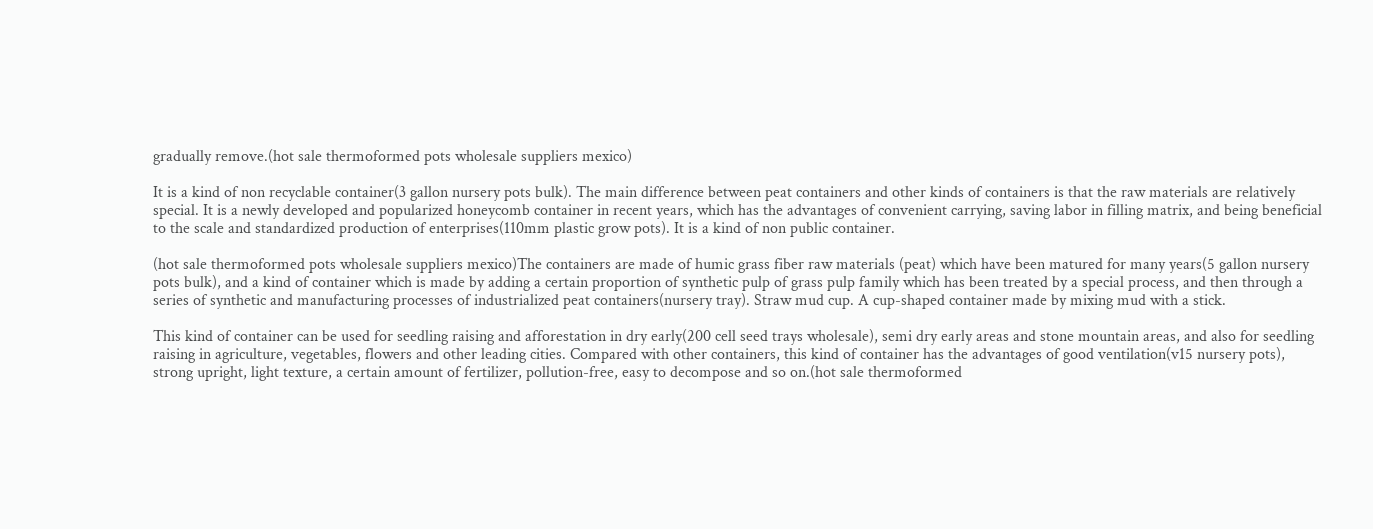gradually remove.(hot sale thermoformed pots wholesale suppliers mexico)

It is a kind of non recyclable container(3 gallon nursery pots bulk). The main difference between peat containers and other kinds of containers is that the raw materials are relatively special. It is a newly developed and popularized honeycomb container in recent years, which has the advantages of convenient carrying, saving labor in filling matrix, and being beneficial to the scale and standardized production of enterprises(110mm plastic grow pots). It is a kind of non public container.

(hot sale thermoformed pots wholesale suppliers mexico)The containers are made of humic grass fiber raw materials (peat) which have been matured for many years(5 gallon nursery pots bulk), and a kind of container which is made by adding a certain proportion of synthetic pulp of grass pulp family which has been treated by a special process, and then through a series of synthetic and manufacturing processes of industrialized peat containers(nursery tray). Straw mud cup. A cup-shaped container made by mixing mud with a stick.

This kind of container can be used for seedling raising and afforestation in dry early(200 cell seed trays wholesale), semi dry early areas and stone mountain areas, and also for seedling raising in agriculture, vegetables, flowers and other leading cities. Compared with other containers, this kind of container has the advantages of good ventilation(v15 nursery pots), strong upright, light texture, a certain amount of fertilizer, pollution-free, easy to decompose and so on.(hot sale thermoformed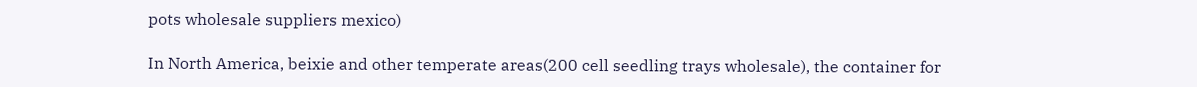pots wholesale suppliers mexico)

In North America, beixie and other temperate areas(200 cell seedling trays wholesale), the container for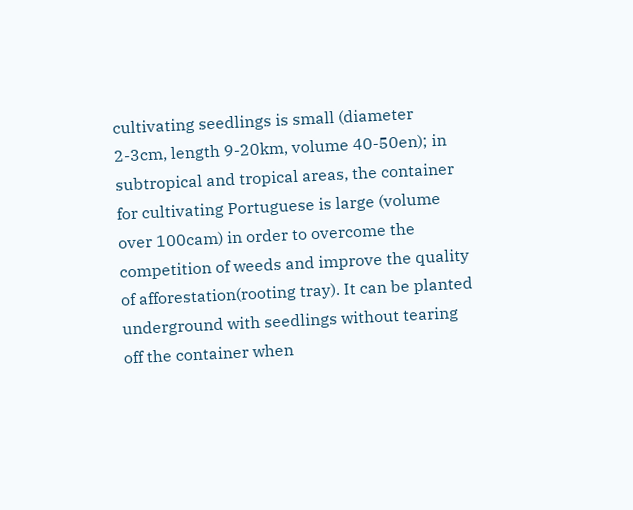cultivating seedlings is small (diameter 2-3cm, length 9-20km, volume 40-50en); in subtropical and tropical areas, the container for cultivating Portuguese is large (volume over 100cam) in order to overcome the competition of weeds and improve the quality of afforestation(rooting tray). It can be planted underground with seedlings without tearing off the container when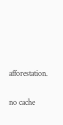afforestation.

no cache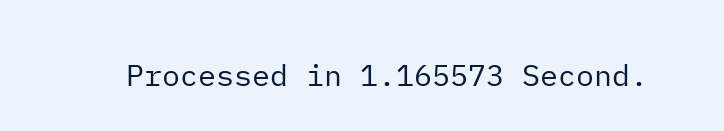Processed in 1.165573 Second.